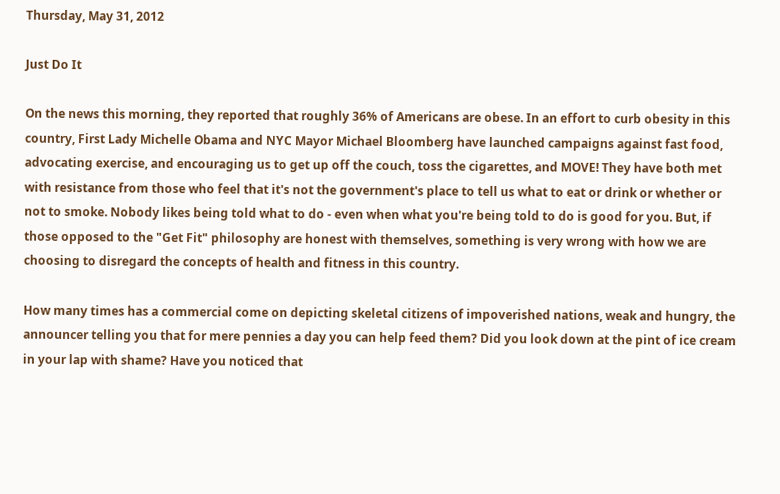Thursday, May 31, 2012

Just Do It

On the news this morning, they reported that roughly 36% of Americans are obese. In an effort to curb obesity in this country, First Lady Michelle Obama and NYC Mayor Michael Bloomberg have launched campaigns against fast food, advocating exercise, and encouraging us to get up off the couch, toss the cigarettes, and MOVE! They have both met with resistance from those who feel that it's not the government's place to tell us what to eat or drink or whether or not to smoke. Nobody likes being told what to do - even when what you're being told to do is good for you. But, if those opposed to the "Get Fit" philosophy are honest with themselves, something is very wrong with how we are choosing to disregard the concepts of health and fitness in this country.

How many times has a commercial come on depicting skeletal citizens of impoverished nations, weak and hungry, the announcer telling you that for mere pennies a day you can help feed them? Did you look down at the pint of ice cream in your lap with shame? Have you noticed that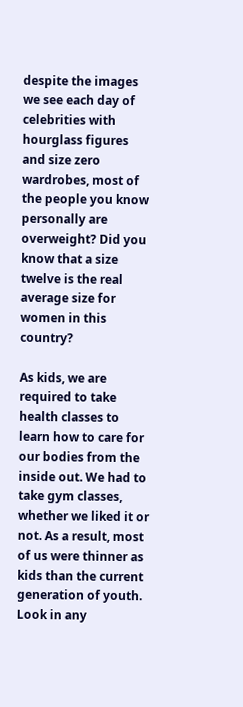despite the images we see each day of celebrities with hourglass figures and size zero wardrobes, most of the people you know personally are overweight? Did you know that a size twelve is the real average size for women in this country?

As kids, we are required to take health classes to learn how to care for our bodies from the inside out. We had to take gym classes, whether we liked it or not. As a result, most of us were thinner as kids than the current generation of youth. Look in any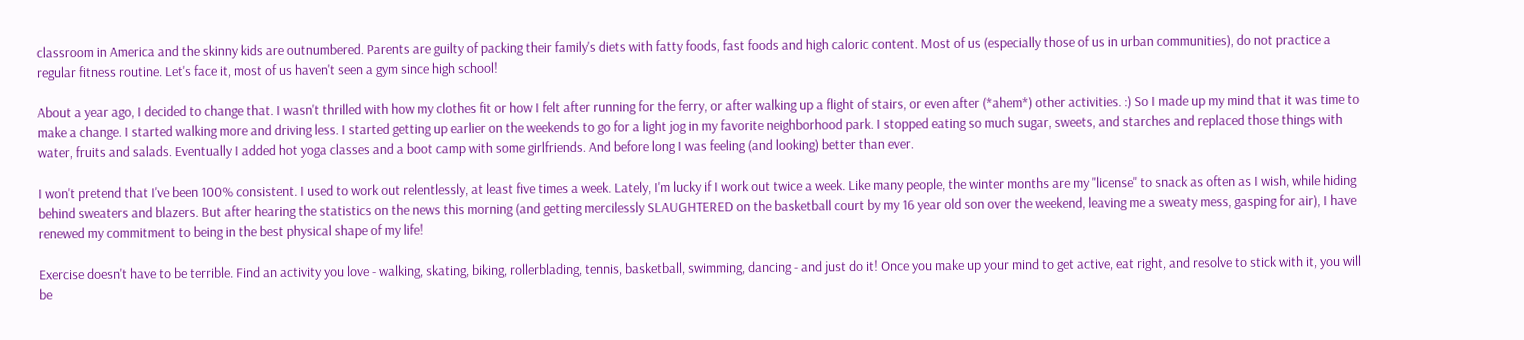classroom in America and the skinny kids are outnumbered. Parents are guilty of packing their family's diets with fatty foods, fast foods and high caloric content. Most of us (especially those of us in urban communities), do not practice a regular fitness routine. Let's face it, most of us haven't seen a gym since high school!

About a year ago, I decided to change that. I wasn't thrilled with how my clothes fit or how I felt after running for the ferry, or after walking up a flight of stairs, or even after (*ahem*) other activities. :) So I made up my mind that it was time to make a change. I started walking more and driving less. I started getting up earlier on the weekends to go for a light jog in my favorite neighborhood park. I stopped eating so much sugar, sweets, and starches and replaced those things with water, fruits and salads. Eventually I added hot yoga classes and a boot camp with some girlfriends. And before long I was feeling (and looking) better than ever.

I won't pretend that I've been 100% consistent. I used to work out relentlessly, at least five times a week. Lately, I'm lucky if I work out twice a week. Like many people, the winter months are my "license" to snack as often as I wish, while hiding behind sweaters and blazers. But after hearing the statistics on the news this morning (and getting mercilessly SLAUGHTERED on the basketball court by my 16 year old son over the weekend, leaving me a sweaty mess, gasping for air), I have renewed my commitment to being in the best physical shape of my life!

Exercise doesn't have to be terrible. Find an activity you love - walking, skating, biking, rollerblading, tennis, basketball, swimming, dancing - and just do it! Once you make up your mind to get active, eat right, and resolve to stick with it, you will be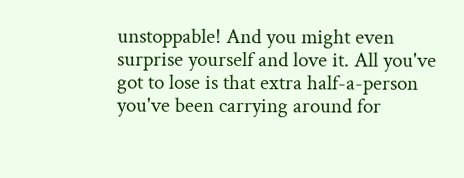unstoppable! And you might even surprise yourself and love it. All you've got to lose is that extra half-a-person you've been carrying around for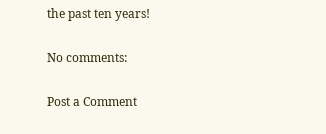the past ten years!

No comments:

Post a Comment